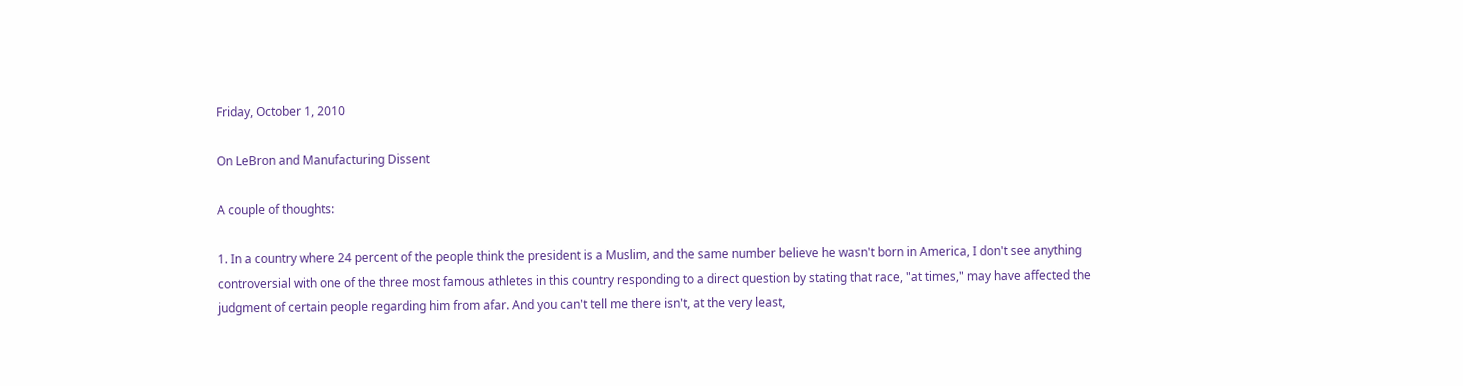Friday, October 1, 2010

On LeBron and Manufacturing Dissent

A couple of thoughts:

1. In a country where 24 percent of the people think the president is a Muslim, and the same number believe he wasn't born in America, I don't see anything controversial with one of the three most famous athletes in this country responding to a direct question by stating that race, "at times," may have affected the judgment of certain people regarding him from afar. And you can't tell me there isn't, at the very least,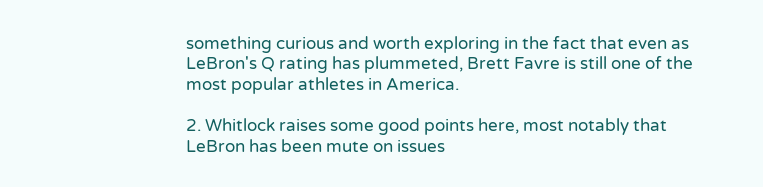something curious and worth exploring in the fact that even as LeBron's Q rating has plummeted, Brett Favre is still one of the most popular athletes in America.

2. Whitlock raises some good points here, most notably that LeBron has been mute on issues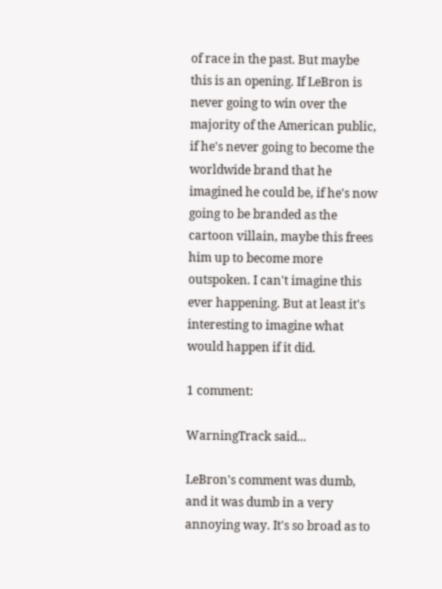of race in the past. But maybe this is an opening. If LeBron is never going to win over the majority of the American public, if he's never going to become the worldwide brand that he imagined he could be, if he's now going to be branded as the cartoon villain, maybe this frees him up to become more outspoken. I can't imagine this ever happening. But at least it's interesting to imagine what would happen if it did.

1 comment:

WarningTrack said...

LeBron's comment was dumb, and it was dumb in a very annoying way. It's so broad as to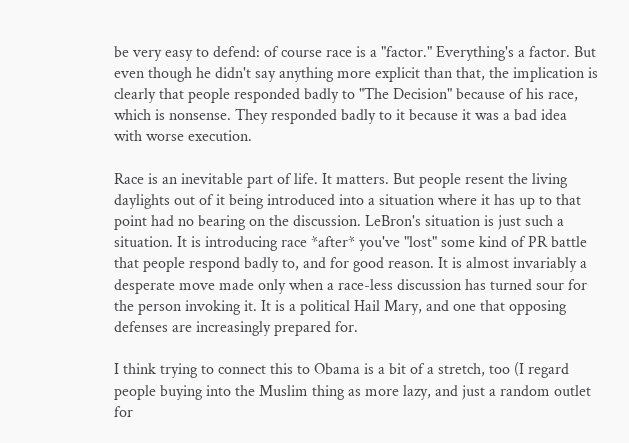be very easy to defend: of course race is a "factor." Everything's a factor. But even though he didn't say anything more explicit than that, the implication is clearly that people responded badly to "The Decision" because of his race, which is nonsense. They responded badly to it because it was a bad idea with worse execution.

Race is an inevitable part of life. It matters. But people resent the living daylights out of it being introduced into a situation where it has up to that point had no bearing on the discussion. LeBron's situation is just such a situation. It is introducing race *after* you've "lost" some kind of PR battle that people respond badly to, and for good reason. It is almost invariably a desperate move made only when a race-less discussion has turned sour for the person invoking it. It is a political Hail Mary, and one that opposing defenses are increasingly prepared for.

I think trying to connect this to Obama is a bit of a stretch, too (I regard people buying into the Muslim thing as more lazy, and just a random outlet for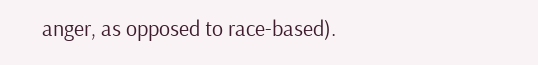anger, as opposed to race-based).